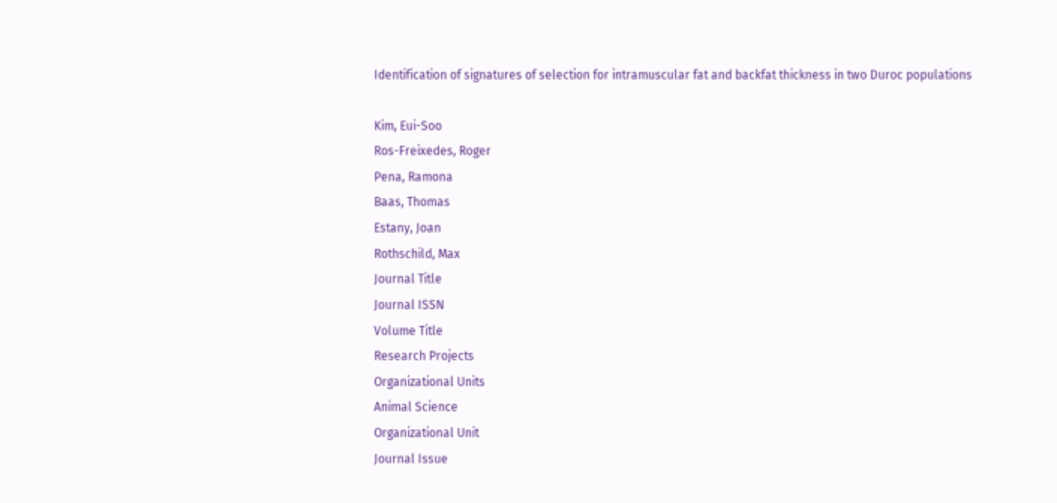Identification of signatures of selection for intramuscular fat and backfat thickness in two Duroc populations

Kim, Eui-Soo
Ros-Freixedes, Roger
Pena, Ramona
Baas, Thomas
Estany, Joan
Rothschild, Max
Journal Title
Journal ISSN
Volume Title
Research Projects
Organizational Units
Animal Science
Organizational Unit
Journal Issue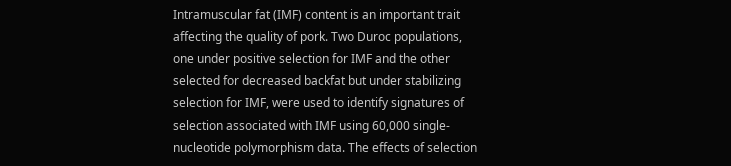Intramuscular fat (IMF) content is an important trait affecting the quality of pork. Two Duroc populations, one under positive selection for IMF and the other selected for decreased backfat but under stabilizing selection for IMF, were used to identify signatures of selection associated with IMF using 60,000 single-nucleotide polymorphism data. The effects of selection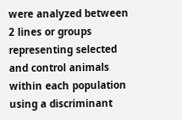were analyzed between 2 lines or groups representing selected and control animals within each population using a discriminant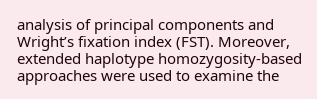analysis of principal components and Wright’s fixation index (FST). Moreover, extended haplotype homozygosity-based approaches were used to examine the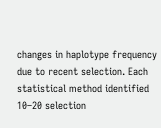changes in haplotype frequency due to recent selection. Each statistical method identified 10–20 selection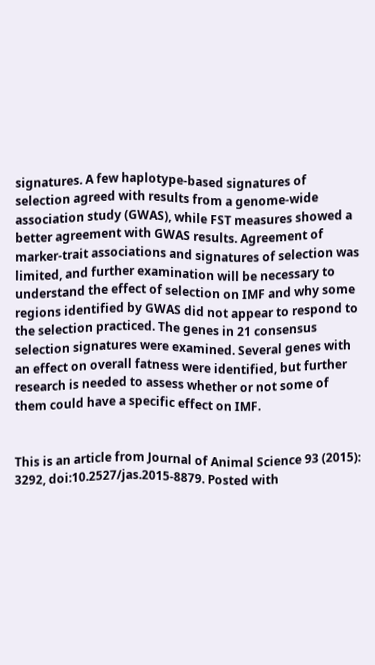signatures. A few haplotype-based signatures of selection agreed with results from a genome-wide association study (GWAS), while FST measures showed a better agreement with GWAS results. Agreement of marker-trait associations and signatures of selection was limited, and further examination will be necessary to understand the effect of selection on IMF and why some regions identified by GWAS did not appear to respond to the selection practiced. The genes in 21 consensus selection signatures were examined. Several genes with an effect on overall fatness were identified, but further research is needed to assess whether or not some of them could have a specific effect on IMF.


This is an article from Journal of Animal Science 93 (2015): 3292, doi:10.2527/jas.2015-8879. Posted with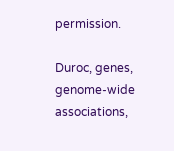permission.

Duroc, genes, genome-wide associations,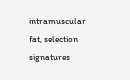intramuscular fat, selection signatures